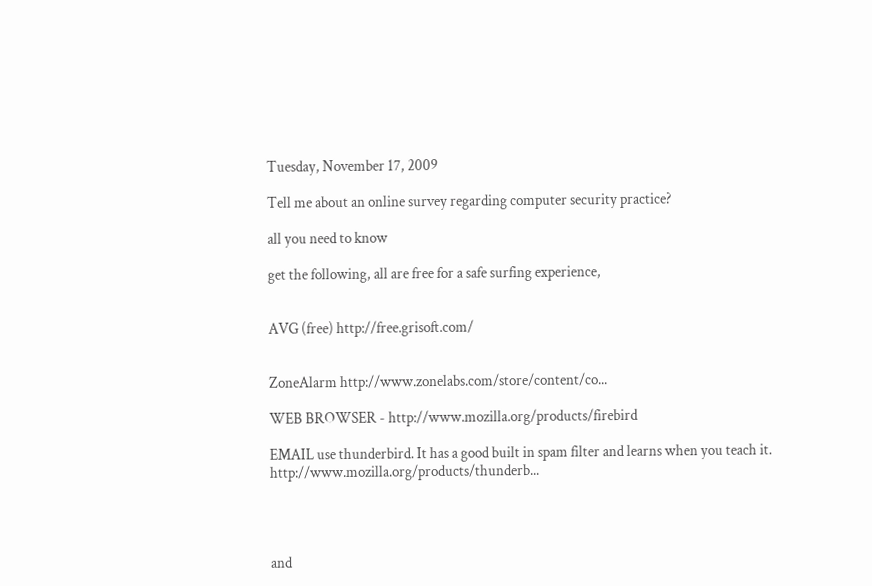Tuesday, November 17, 2009

Tell me about an online survey regarding computer security practice?

all you need to know

get the following, all are free for a safe surfing experience,


AVG (free) http://free.grisoft.com/


ZoneAlarm http://www.zonelabs.com/store/content/co...

WEB BROWSER - http://www.mozilla.org/products/firebird

EMAIL use thunderbird. It has a good built in spam filter and learns when you teach it. http://www.mozilla.org/products/thunderb...




and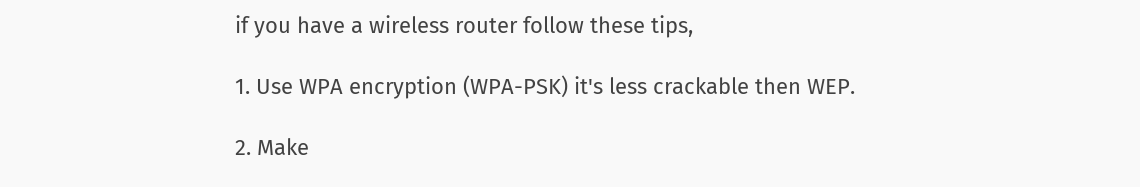if you have a wireless router follow these tips,

1. Use WPA encryption (WPA-PSK) it's less crackable then WEP.

2. Make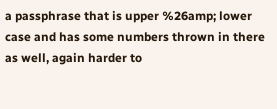a passphrase that is upper %26amp; lower case and has some numbers thrown in there as well, again harder to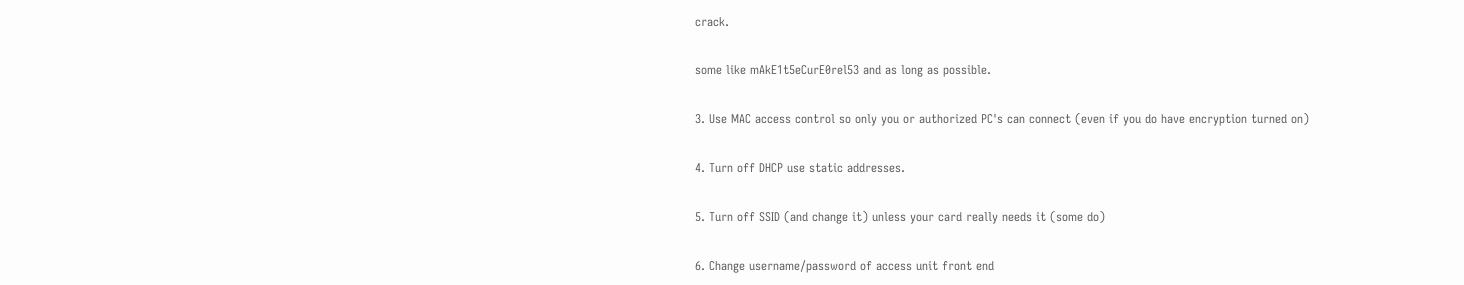crack.

some like mAkE1t5eCurE0rel53 and as long as possible.

3. Use MAC access control so only you or authorized PC's can connect (even if you do have encryption turned on)

4. Turn off DHCP use static addresses.

5. Turn off SSID (and change it) unless your card really needs it (some do)

6. Change username/password of access unit front end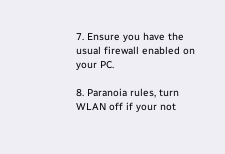7. Ensure you have the usual firewall enabled on your PC.

8. Paranoia rules, turn WLAN off if your not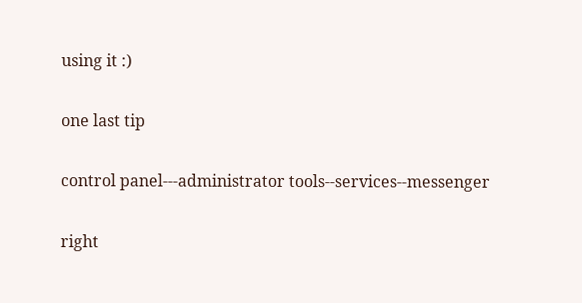using it :)

one last tip

control panel---administrator tools--services--messenger

right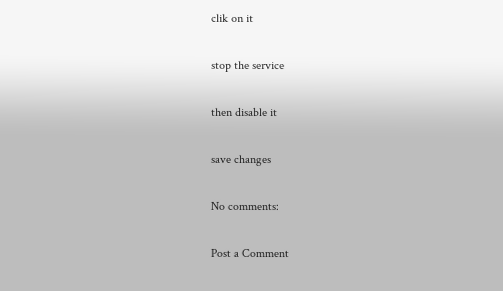clik on it

stop the service

then disable it

save changes

No comments:

Post a Comment